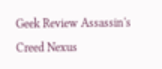Geek Review Assassin's Creed Nexus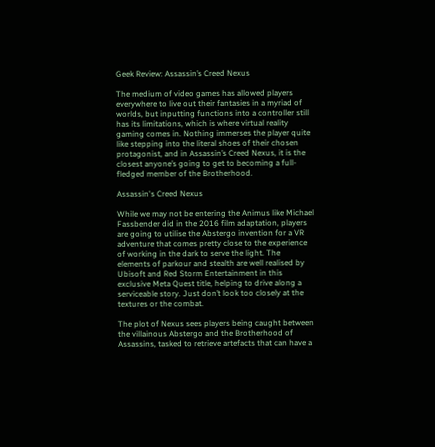Geek Review: Assassin’s Creed Nexus

The medium of video games has allowed players everywhere to live out their fantasies in a myriad of worlds, but inputting functions into a controller still has its limitations, which is where virtual reality gaming comes in. Nothing immerses the player quite like stepping into the literal shoes of their chosen protagonist, and in Assassin’s Creed Nexus, it is the closest anyone’s going to get to becoming a full-fledged member of the Brotherhood.

Assassin's Creed Nexus

While we may not be entering the Animus like Michael Fassbender did in the 2016 film adaptation, players are going to utilise the Abstergo invention for a VR adventure that comes pretty close to the experience of working in the dark to serve the light. The elements of parkour and stealth are well realised by Ubisoft and Red Storm Entertainment in this exclusive Meta Quest title, helping to drive along a serviceable story. Just don’t look too closely at the textures or the combat.

The plot of Nexus sees players being caught between the villainous Abstergo and the Brotherhood of Assassins, tasked to retrieve artefacts that can have a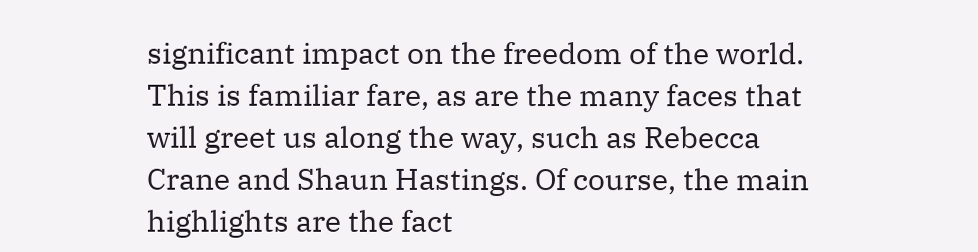significant impact on the freedom of the world. This is familiar fare, as are the many faces that will greet us along the way, such as Rebecca Crane and Shaun Hastings. Of course, the main highlights are the fact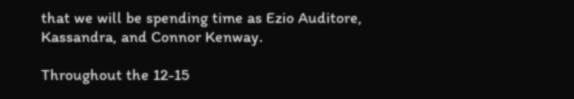that we will be spending time as Ezio Auditore, Kassandra, and Connor Kenway.

Throughout the 12-15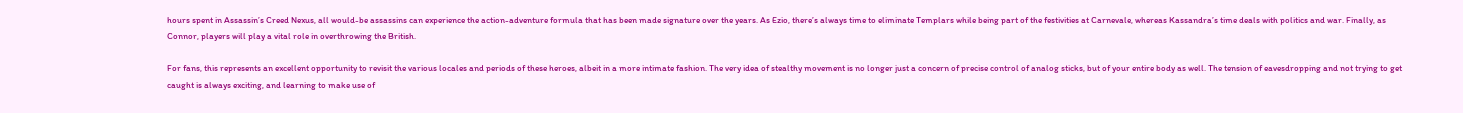hours spent in Assassin’s Creed Nexus, all would-be assassins can experience the action-adventure formula that has been made signature over the years. As Ezio, there’s always time to eliminate Templars while being part of the festivities at Carnevale, whereas Kassandra’s time deals with politics and war. Finally, as Connor, players will play a vital role in overthrowing the British.

For fans, this represents an excellent opportunity to revisit the various locales and periods of these heroes, albeit in a more intimate fashion. The very idea of stealthy movement is no longer just a concern of precise control of analog sticks, but of your entire body as well. The tension of eavesdropping and not trying to get caught is always exciting, and learning to make use of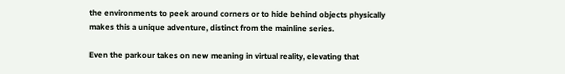the environments to peek around corners or to hide behind objects physically makes this a unique adventure, distinct from the mainline series.

Even the parkour takes on new meaning in virtual reality, elevating that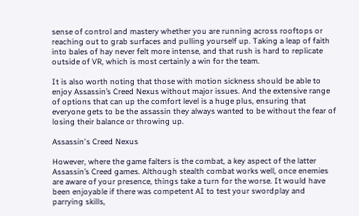sense of control and mastery whether you are running across rooftops or reaching out to grab surfaces and pulling yourself up. Taking a leap of faith into bales of hay never felt more intense, and that rush is hard to replicate outside of VR, which is most certainly a win for the team.

It is also worth noting that those with motion sickness should be able to enjoy Assassin’s Creed Nexus without major issues. And the extensive range of options that can up the comfort level is a huge plus, ensuring that everyone gets to be the assassin they always wanted to be without the fear of losing their balance or throwing up.

Assassin's Creed Nexus

However, where the game falters is the combat, a key aspect of the latter Assassin’s Creed games. Although stealth combat works well, once enemies are aware of your presence, things take a turn for the worse. It would have been enjoyable if there was competent AI to test your swordplay and parrying skills,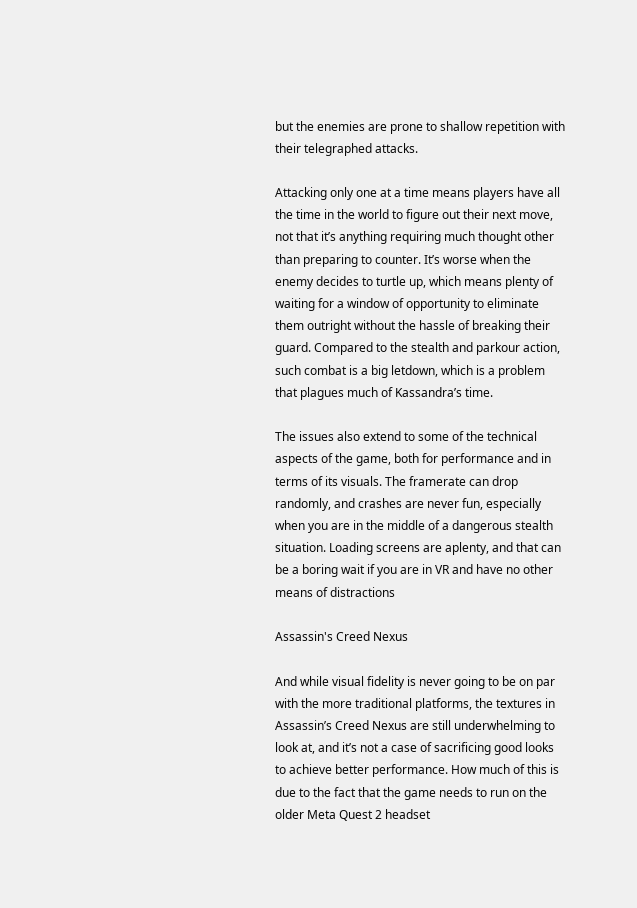but the enemies are prone to shallow repetition with their telegraphed attacks.

Attacking only one at a time means players have all the time in the world to figure out their next move, not that it’s anything requiring much thought other than preparing to counter. It’s worse when the enemy decides to turtle up, which means plenty of waiting for a window of opportunity to eliminate them outright without the hassle of breaking their guard. Compared to the stealth and parkour action, such combat is a big letdown, which is a problem that plagues much of Kassandra’s time.

The issues also extend to some of the technical aspects of the game, both for performance and in terms of its visuals. The framerate can drop randomly, and crashes are never fun, especially when you are in the middle of a dangerous stealth situation. Loading screens are aplenty, and that can be a boring wait if you are in VR and have no other means of distractions

Assassin's Creed Nexus

And while visual fidelity is never going to be on par with the more traditional platforms, the textures in Assassin’s Creed Nexus are still underwhelming to look at, and it’s not a case of sacrificing good looks to achieve better performance. How much of this is due to the fact that the game needs to run on the older Meta Quest 2 headset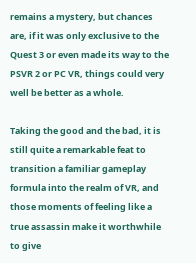remains a mystery, but chances are, if it was only exclusive to the Quest 3 or even made its way to the PSVR 2 or PC VR, things could very well be better as a whole.

Taking the good and the bad, it is still quite a remarkable feat to transition a familiar gameplay formula into the realm of VR, and those moments of feeling like a true assassin make it worthwhile to give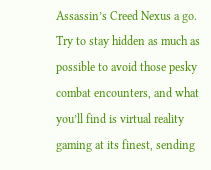Assassin’s Creed Nexus a go. Try to stay hidden as much as possible to avoid those pesky combat encounters, and what you’ll find is virtual reality gaming at its finest, sending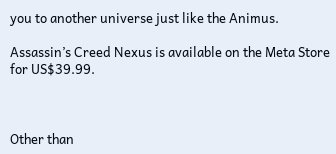you to another universe just like the Animus.

Assassin’s Creed Nexus is available on the Meta Store for US$39.99.



Other than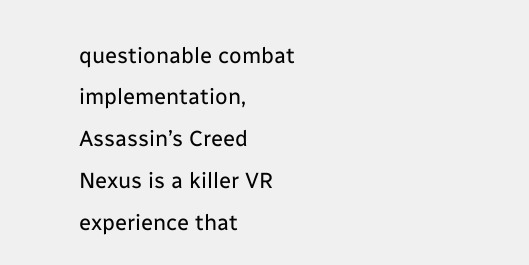questionable combat implementation, Assassin’s Creed Nexus is a killer VR experience that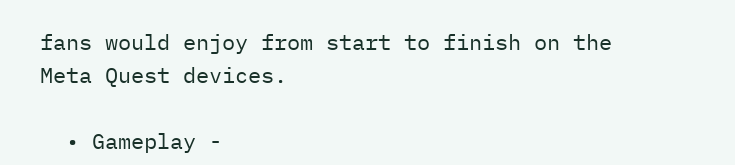fans would enjoy from start to finish on the Meta Quest devices.

  • Gameplay -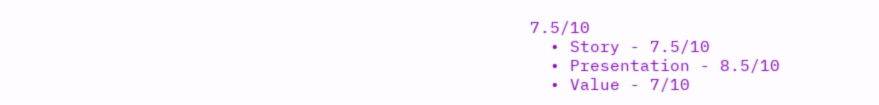7.5/10
  • Story - 7.5/10
  • Presentation - 8.5/10
  • Value - 7/10